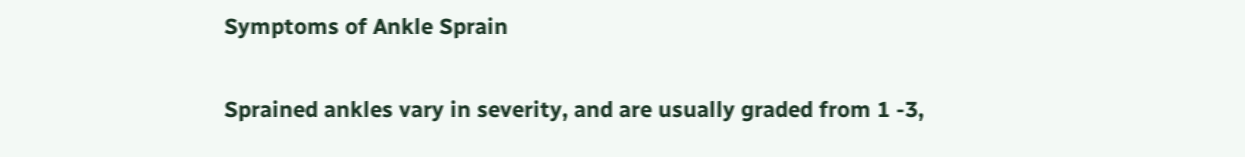Symptoms of Ankle Sprain

Sprained ankles vary in severity, and are usually graded from 1 -3,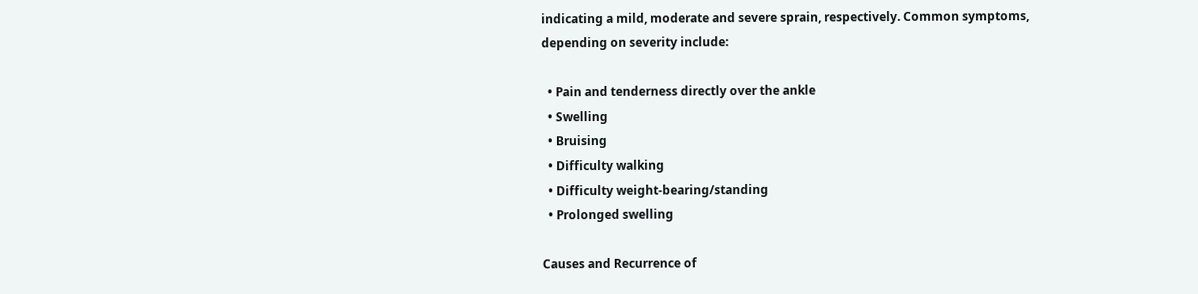indicating a mild, moderate and severe sprain, respectively. Common symptoms, depending on severity include:

  • Pain and tenderness directly over the ankle
  • Swelling
  • Bruising
  • Difficulty walking
  • Difficulty weight-bearing/standing
  • Prolonged swelling

Causes and Recurrence of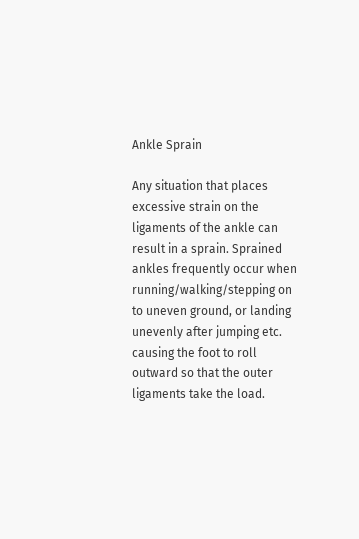Ankle Sprain

Any situation that places excessive strain on the ligaments of the ankle can result in a sprain. Sprained ankles frequently occur when running/walking/stepping on to uneven ground, or landing unevenly after jumping etc. causing the foot to roll outward so that the outer ligaments take the load.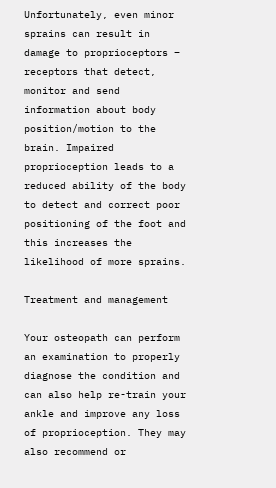Unfortunately, even minor sprains can result in damage to proprioceptors – receptors that detect, monitor and send information about body position/motion to the brain. Impaired proprioception leads to a reduced ability of the body to detect and correct poor positioning of the foot and this increases the likelihood of more sprains.

Treatment and management

Your osteopath can perform an examination to properly diagnose the condition and can also help re-train your ankle and improve any loss of proprioception. They may also recommend or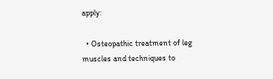apply:

  • Osteopathic treatment of leg muscles and techniques to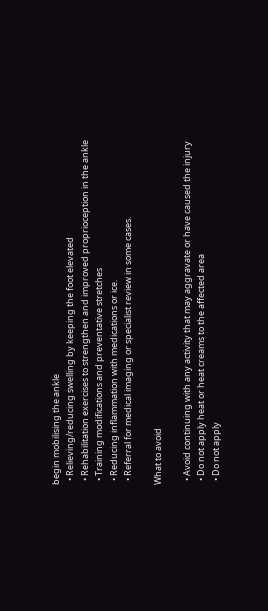begin mobilising the ankle
  • Relieving/reducing swelling by keeping the foot elevated
  • Rehabilitation exercises to strengthen and improved proprioception in the ankle
  • Training modifications and preventative stretches
  • Reducing inflammation with medications or ice.
  • Referral for medical imaging or specialist review in some cases.

What to avoid

  • Avoid continuing with any activity that may aggravate or have caused the injury
  • Do not apply heat or heat creams to the affected area
  • Do not apply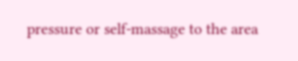pressure or self-massage to the area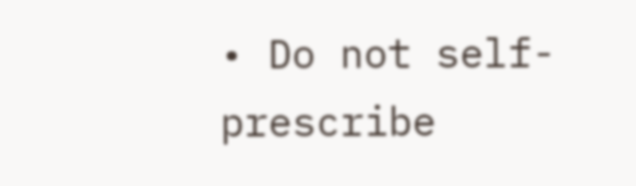• Do not self-prescribe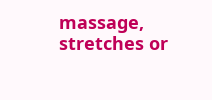massage, stretches or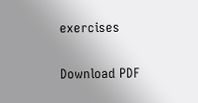exercises

Download PDF